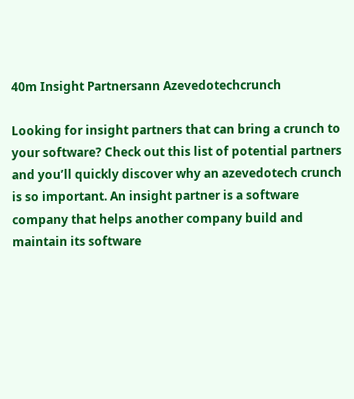40m Insight Partnersann Azevedotechcrunch

Looking for insight partners that can bring a crunch to your software? Check out this list of potential partners and you’ll quickly discover why an azevedotech crunch is so important. An insight partner is a software company that helps another company build and maintain its software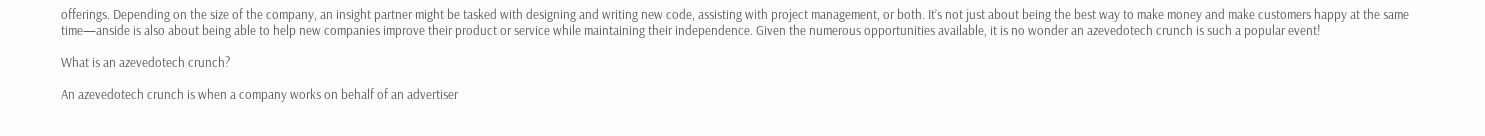offerings. Depending on the size of the company, an insight partner might be tasked with designing and writing new code, assisting with project management, or both. It’s not just about being the best way to make money and make customers happy at the same time—anside is also about being able to help new companies improve their product or service while maintaining their independence. Given the numerous opportunities available, it is no wonder an azevedotech crunch is such a popular event!

What is an azevedotech crunch?

An azevedotech crunch is when a company works on behalf of an advertiser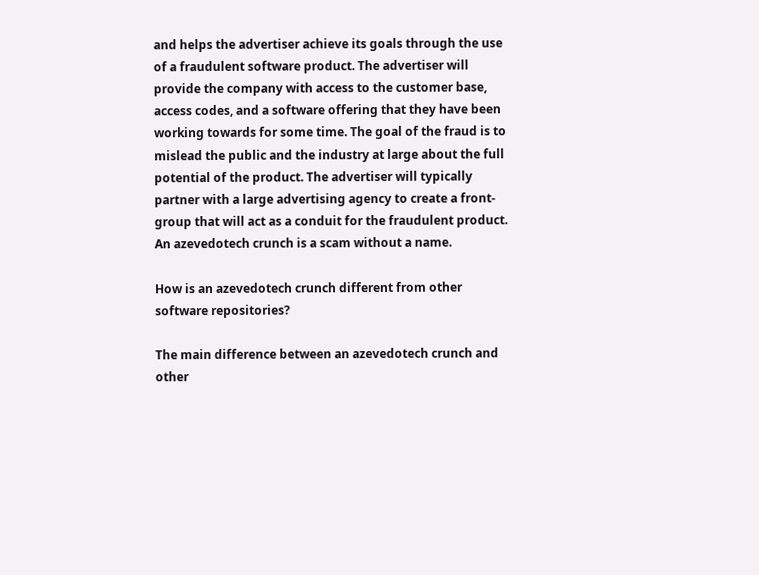and helps the advertiser achieve its goals through the use of a fraudulent software product. The advertiser will provide the company with access to the customer base, access codes, and a software offering that they have been working towards for some time. The goal of the fraud is to mislead the public and the industry at large about the full potential of the product. The advertiser will typically partner with a large advertising agency to create a front-group that will act as a conduit for the fraudulent product. An azevedotech crunch is a scam without a name.

How is an azevedotech crunch different from other software repositories?

The main difference between an azevedotech crunch and other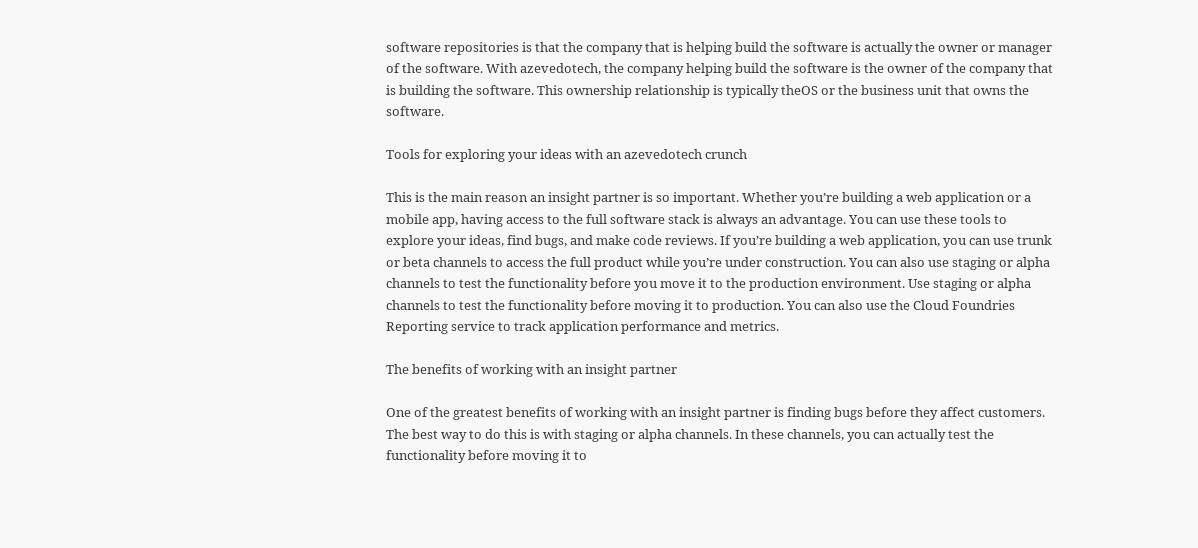software repositories is that the company that is helping build the software is actually the owner or manager of the software. With azevedotech, the company helping build the software is the owner of the company that is building the software. This ownership relationship is typically theOS or the business unit that owns the software.

Tools for exploring your ideas with an azevedotech crunch

This is the main reason an insight partner is so important. Whether you’re building a web application or a mobile app, having access to the full software stack is always an advantage. You can use these tools to explore your ideas, find bugs, and make code reviews. If you’re building a web application, you can use trunk or beta channels to access the full product while you’re under construction. You can also use staging or alpha channels to test the functionality before you move it to the production environment. Use staging or alpha channels to test the functionality before moving it to production. You can also use the Cloud Foundries Reporting service to track application performance and metrics.

The benefits of working with an insight partner

One of the greatest benefits of working with an insight partner is finding bugs before they affect customers. The best way to do this is with staging or alpha channels. In these channels, you can actually test the functionality before moving it to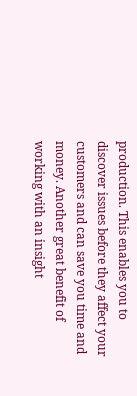production. This enables you to discover issues before they affect your customers and can save you time and money. Another great benefit of working with an insight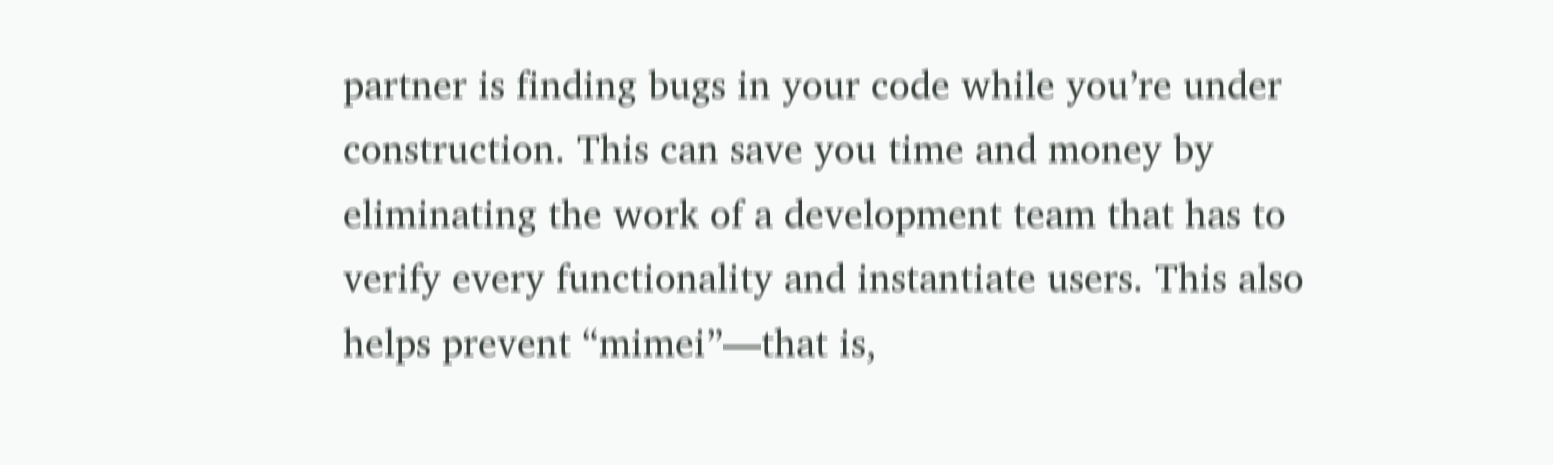partner is finding bugs in your code while you’re under construction. This can save you time and money by eliminating the work of a development team that has to verify every functionality and instantiate users. This also helps prevent “mimei”—that is,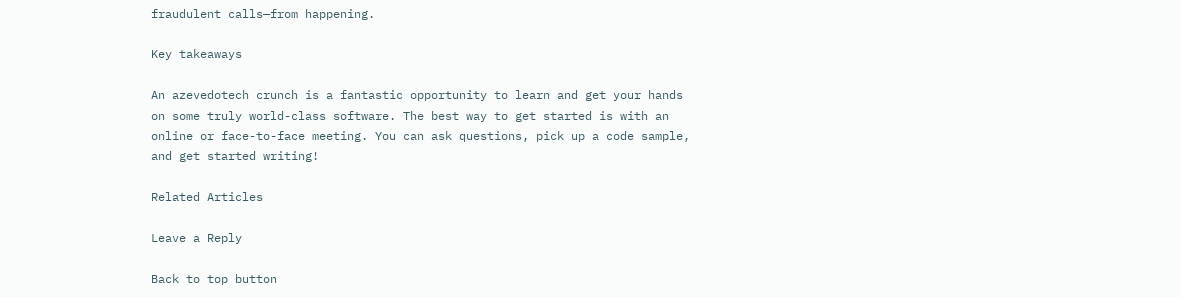fraudulent calls—from happening.

Key takeaways

An azevedotech crunch is a fantastic opportunity to learn and get your hands on some truly world-class software. The best way to get started is with an online or face-to-face meeting. You can ask questions, pick up a code sample, and get started writing!

Related Articles

Leave a Reply

Back to top button